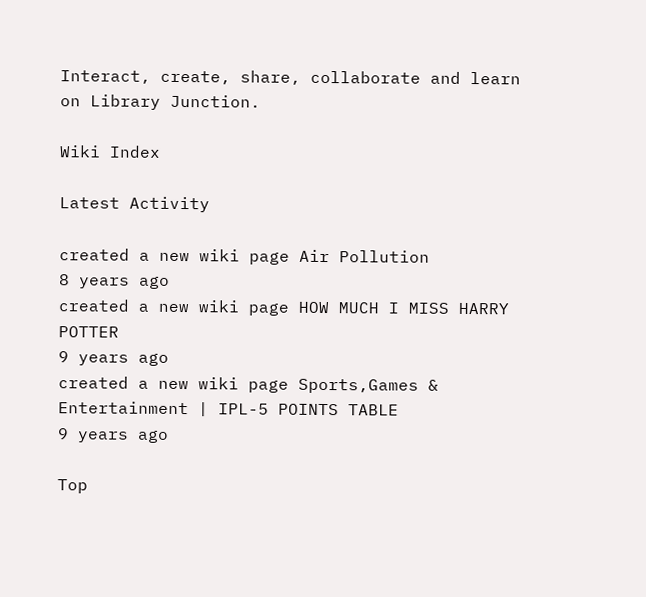Interact, create, share, collaborate and learn on Library Junction.

Wiki Index

Latest Activity

created a new wiki page Air Pollution
8 years ago
created a new wiki page HOW MUCH I MISS HARRY POTTER
9 years ago
created a new wiki page Sports,Games & Entertainment | IPL-5 POINTS TABLE
9 years ago

Top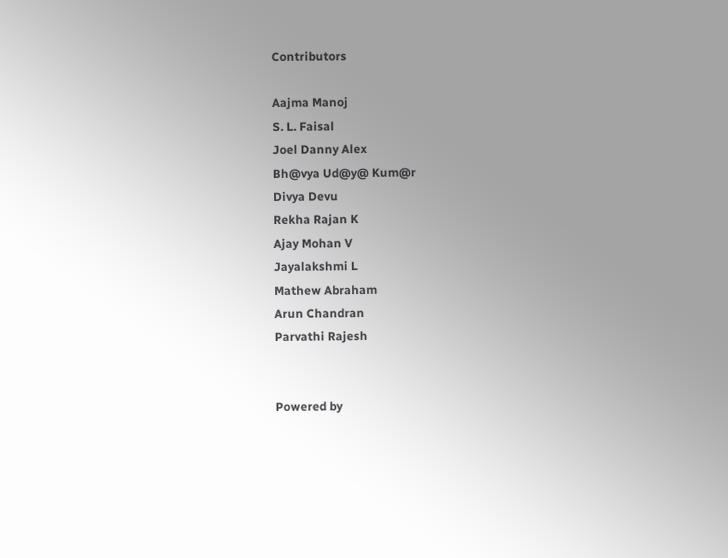Contributors

Aajma Manoj
S. L. Faisal
Joel Danny Alex
Bh@vya Ud@y@ Kum@r
Divya Devu
Rekha Rajan K
Ajay Mohan V
Jayalakshmi L
Mathew Abraham
Arun Chandran
Parvathi Rajesh


Powered by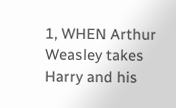1, WHEN Arthur Weasley takes Harry and his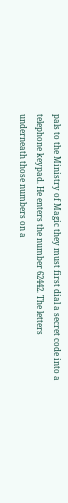pals to the Ministry of Magic they must first dial a secret code into a telephone keypad. He enters the number 62442. The letters underneath those numbers on a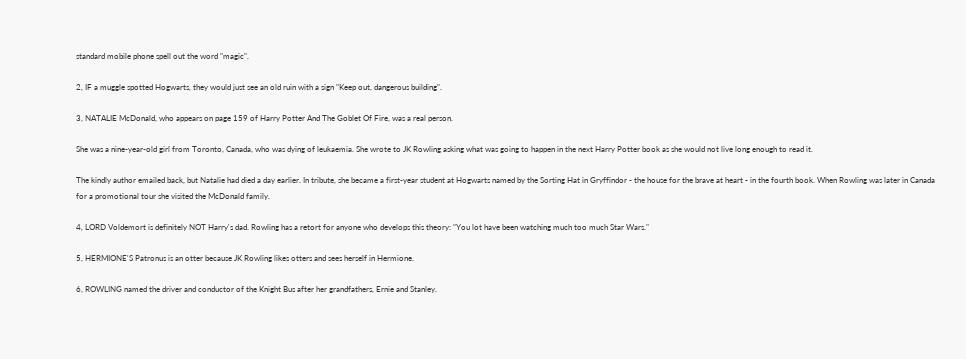standard mobile phone spell out the word "magic".

2, IF a muggle spotted Hogwarts, they would just see an old ruin with a sign "Keep out, dangerous building".

3, NATALIE McDonald, who appears on page 159 of Harry Potter And The Goblet Of Fire, was a real person.

She was a nine-year-old girl from Toronto, Canada, who was dying of leukaemia. She wrote to JK Rowling asking what was going to happen in the next Harry Potter book as she would not live long enough to read it.

The kindly author emailed back, but Natalie had died a day earlier. In tribute, she became a first-year student at Hogwarts named by the Sorting Hat in Gryffindor - the house for the brave at heart - in the fourth book. When Rowling was later in Canada for a promotional tour she visited the McDonald family.

4, LORD Voldemort is definitely NOT Harry's dad. Rowling has a retort for anyone who develops this theory: "You lot have been watching much too much Star Wars."

5, HERMIONE'S Patronus is an otter because JK Rowling likes otters and sees herself in Hermione.

6, ROWLING named the driver and conductor of the Knight Bus after her grandfathers, Ernie and Stanley.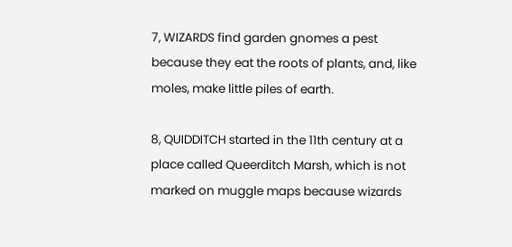7, WIZARDS find garden gnomes a pest because they eat the roots of plants, and, like moles, make little piles of earth.

8, QUIDDITCH started in the 11th century at a place called Queerditch Marsh, which is not marked on muggle maps because wizards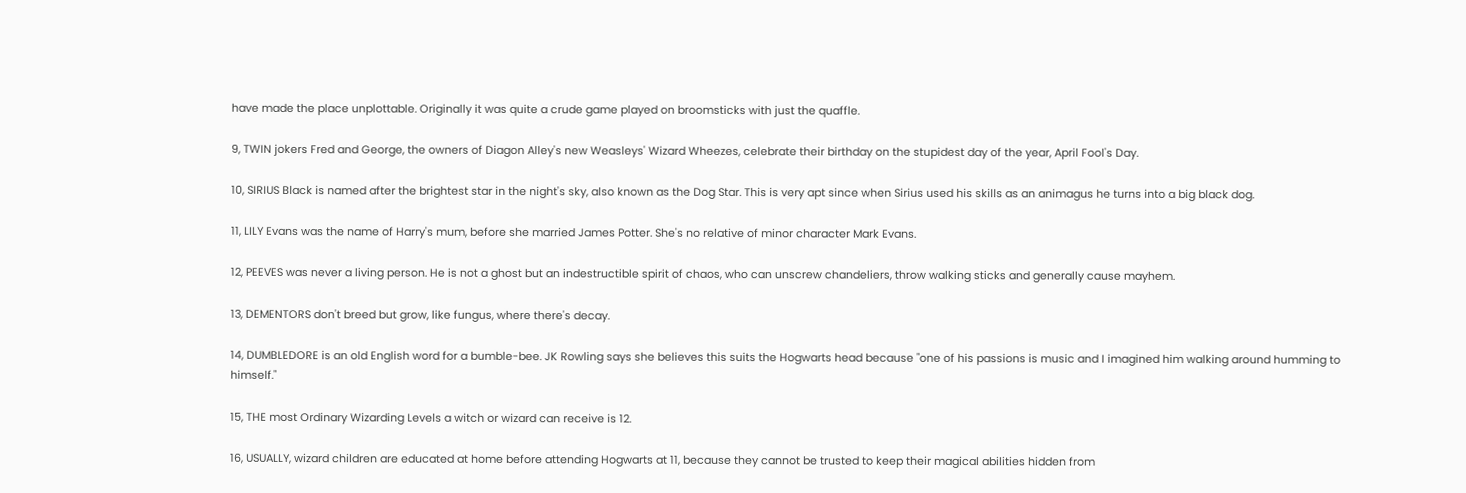have made the place unplottable. Originally it was quite a crude game played on broomsticks with just the quaffle.

9, TWIN jokers Fred and George, the owners of Diagon Alley's new Weasleys' Wizard Wheezes, celebrate their birthday on the stupidest day of the year, April Fool's Day.

10, SIRIUS Black is named after the brightest star in the night's sky, also known as the Dog Star. This is very apt since when Sirius used his skills as an animagus he turns into a big black dog.

11, LILY Evans was the name of Harry's mum, before she married James Potter. She's no relative of minor character Mark Evans.

12, PEEVES was never a living person. He is not a ghost but an indestructible spirit of chaos, who can unscrew chandeliers, throw walking sticks and generally cause mayhem.

13, DEMENTORS don't breed but grow, like fungus, where there's decay.

14, DUMBLEDORE is an old English word for a bumble-bee. JK Rowling says she believes this suits the Hogwarts head because "one of his passions is music and I imagined him walking around humming to himself."

15, THE most Ordinary Wizarding Levels a witch or wizard can receive is 12.

16, USUALLY, wizard children are educated at home before attending Hogwarts at 11, because they cannot be trusted to keep their magical abilities hidden from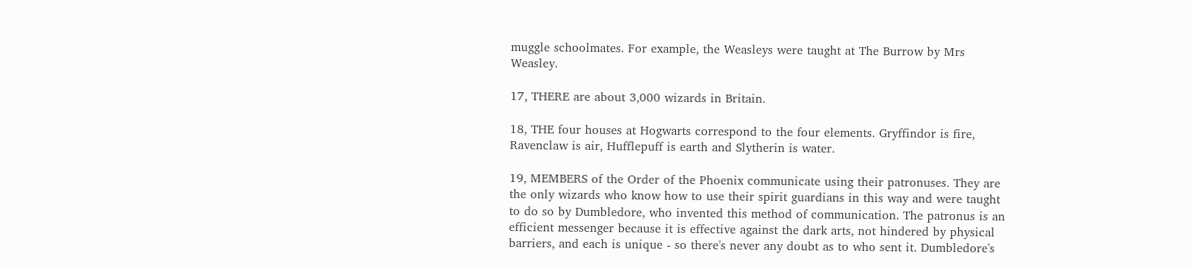muggle schoolmates. For example, the Weasleys were taught at The Burrow by Mrs Weasley.

17, THERE are about 3,000 wizards in Britain.

18, THE four houses at Hogwarts correspond to the four elements. Gryffindor is fire, Ravenclaw is air, Hufflepuff is earth and Slytherin is water.

19, MEMBERS of the Order of the Phoenix communicate using their patronuses. They are the only wizards who know how to use their spirit guardians in this way and were taught to do so by Dumbledore, who invented this method of communication. The patronus is an efficient messenger because it is effective against the dark arts, not hindered by physical barriers, and each is unique - so there's never any doubt as to who sent it. Dumbledore's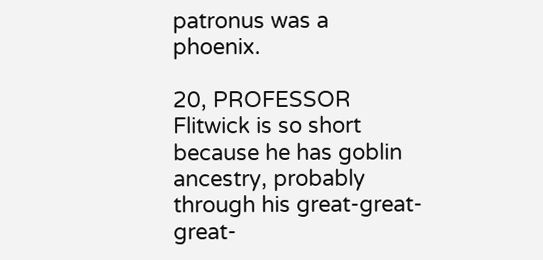patronus was a phoenix.

20, PROFESSOR Flitwick is so short because he has goblin ancestry, probably through his great-great-great-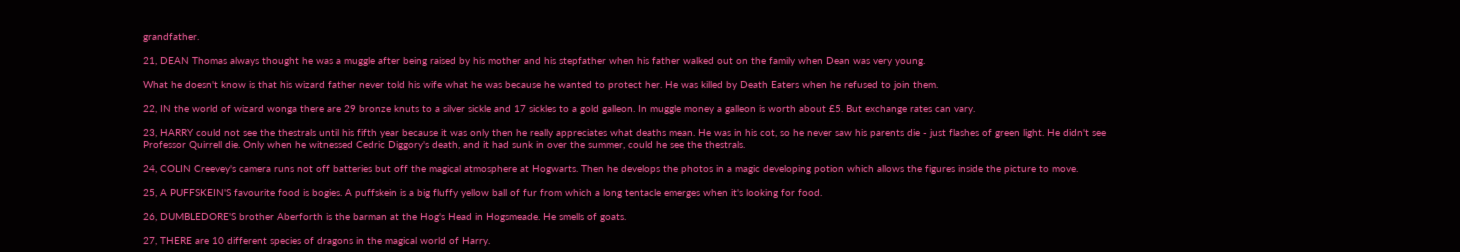grandfather.

21, DEAN Thomas always thought he was a muggle after being raised by his mother and his stepfather when his father walked out on the family when Dean was very young.

What he doesn't know is that his wizard father never told his wife what he was because he wanted to protect her. He was killed by Death Eaters when he refused to join them.

22, IN the world of wizard wonga there are 29 bronze knuts to a silver sickle and 17 sickles to a gold galleon. In muggle money a galleon is worth about £5. But exchange rates can vary.

23, HARRY could not see the thestrals until his fifth year because it was only then he really appreciates what deaths mean. He was in his cot, so he never saw his parents die - just flashes of green light. He didn't see Professor Quirrell die. Only when he witnessed Cedric Diggory's death, and it had sunk in over the summer, could he see the thestrals.

24, COLIN Creevey's camera runs not off batteries but off the magical atmosphere at Hogwarts. Then he develops the photos in a magic developing potion which allows the figures inside the picture to move.

25, A PUFFSKEIN'S favourite food is bogies. A puffskein is a big fluffy yellow ball of fur from which a long tentacle emerges when it's looking for food.

26, DUMBLEDORE'S brother Aberforth is the barman at the Hog's Head in Hogsmeade. He smells of goats.

27, THERE are 10 different species of dragons in the magical world of Harry.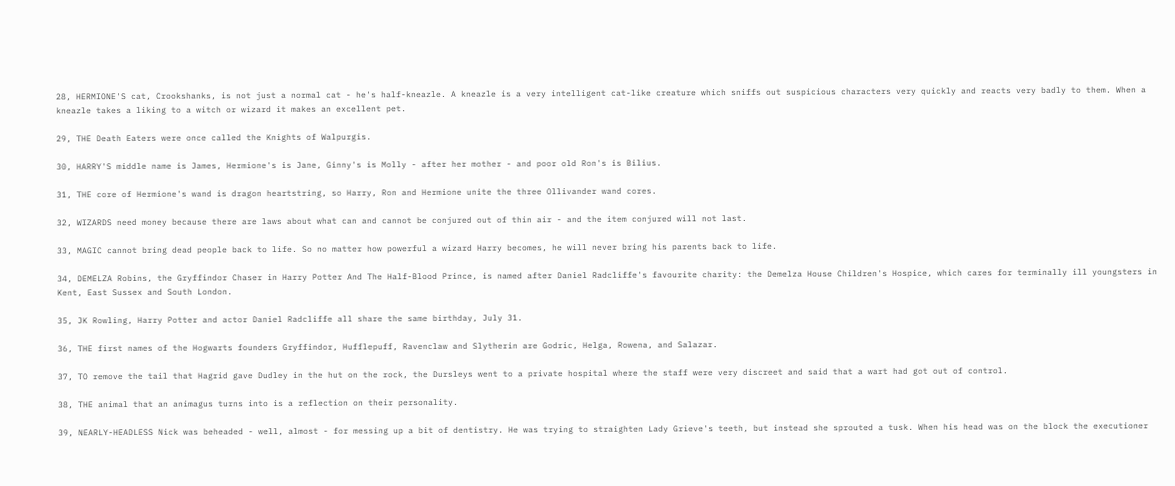28, HERMIONE'S cat, Crookshanks, is not just a normal cat - he's half-kneazle. A kneazle is a very intelligent cat-like creature which sniffs out suspicious characters very quickly and reacts very badly to them. When a kneazle takes a liking to a witch or wizard it makes an excellent pet.

29, THE Death Eaters were once called the Knights of Walpurgis.

30, HARRY'S middle name is James, Hermione's is Jane, Ginny's is Molly - after her mother - and poor old Ron's is Bilius.

31, THE core of Hermione's wand is dragon heartstring, so Harry, Ron and Hermione unite the three Ollivander wand cores.

32, WIZARDS need money because there are laws about what can and cannot be conjured out of thin air - and the item conjured will not last.

33, MAGIC cannot bring dead people back to life. So no matter how powerful a wizard Harry becomes, he will never bring his parents back to life.

34, DEMELZA Robins, the Gryffindor Chaser in Harry Potter And The Half-Blood Prince, is named after Daniel Radcliffe's favourite charity: the Demelza House Children's Hospice, which cares for terminally ill youngsters in Kent, East Sussex and South London.

35, JK Rowling, Harry Potter and actor Daniel Radcliffe all share the same birthday, July 31.

36, THE first names of the Hogwarts founders Gryffindor, Hufflepuff, Ravenclaw and Slytherin are Godric, Helga, Rowena, and Salazar.

37, TO remove the tail that Hagrid gave Dudley in the hut on the rock, the Dursleys went to a private hospital where the staff were very discreet and said that a wart had got out of control.

38, THE animal that an animagus turns into is a reflection on their personality.

39, NEARLY-HEADLESS Nick was beheaded - well, almost - for messing up a bit of dentistry. He was trying to straighten Lady Grieve's teeth, but instead she sprouted a tusk. When his head was on the block the executioner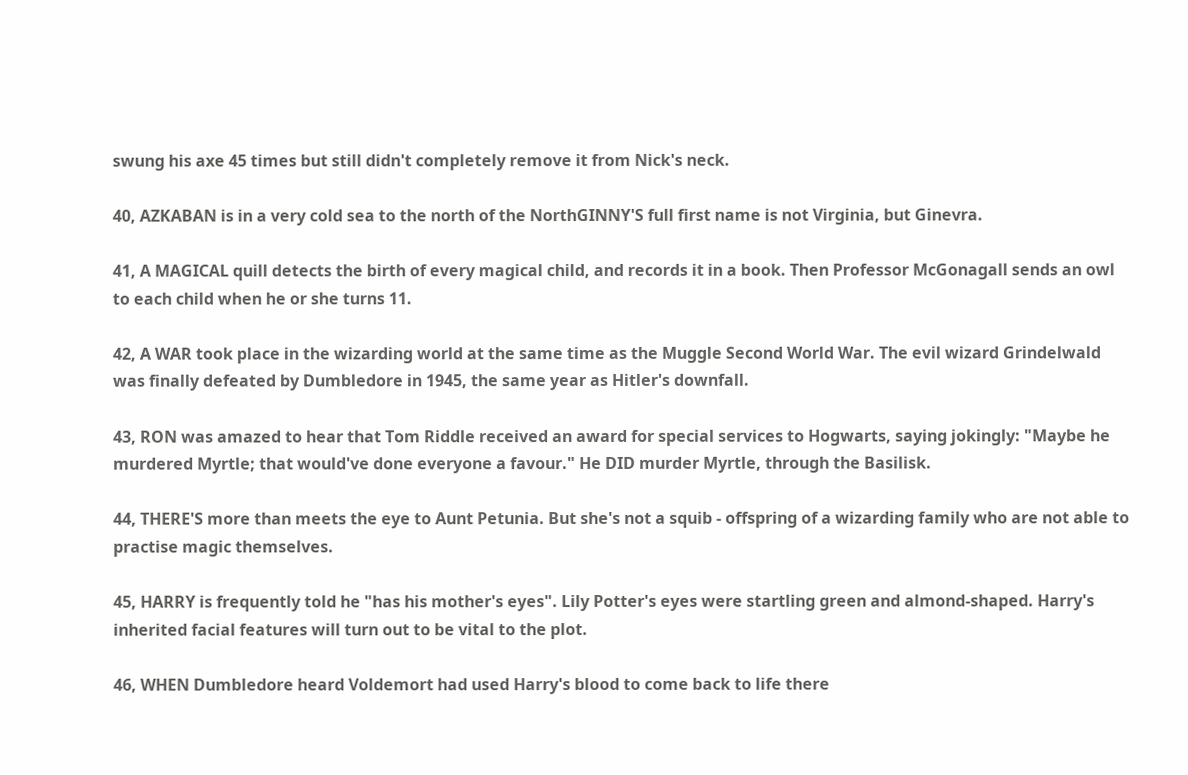swung his axe 45 times but still didn't completely remove it from Nick's neck.

40, AZKABAN is in a very cold sea to the north of the NorthGINNY'S full first name is not Virginia, but Ginevra.

41, A MAGICAL quill detects the birth of every magical child, and records it in a book. Then Professor McGonagall sends an owl to each child when he or she turns 11.

42, A WAR took place in the wizarding world at the same time as the Muggle Second World War. The evil wizard Grindelwald was finally defeated by Dumbledore in 1945, the same year as Hitler's downfall.

43, RON was amazed to hear that Tom Riddle received an award for special services to Hogwarts, saying jokingly: "Maybe he murdered Myrtle; that would've done everyone a favour." He DID murder Myrtle, through the Basilisk.

44, THERE'S more than meets the eye to Aunt Petunia. But she's not a squib - offspring of a wizarding family who are not able to practise magic themselves.

45, HARRY is frequently told he "has his mother's eyes". Lily Potter's eyes were startling green and almond-shaped. Harry's inherited facial features will turn out to be vital to the plot.

46, WHEN Dumbledore heard Voldemort had used Harry's blood to come back to life there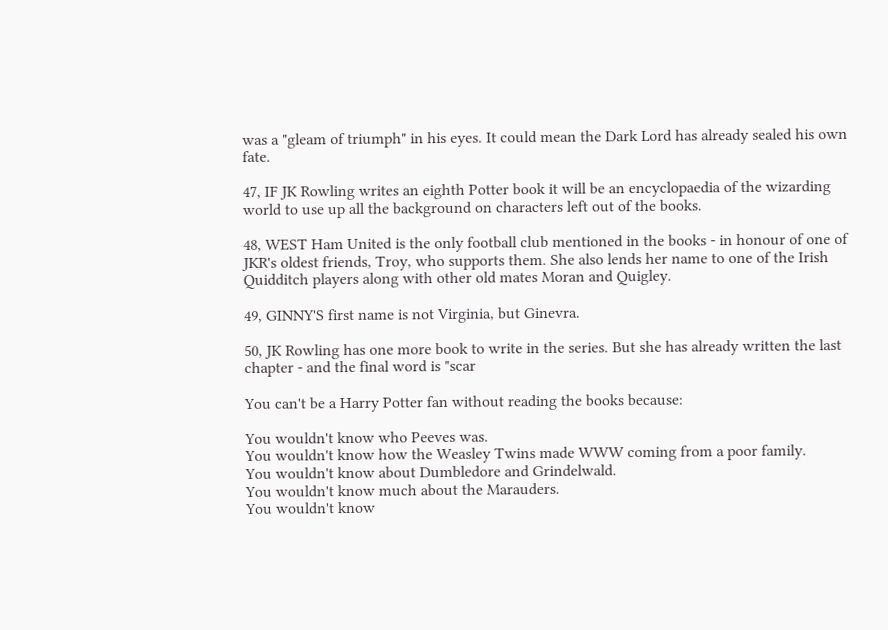was a "gleam of triumph" in his eyes. It could mean the Dark Lord has already sealed his own fate.

47, IF JK Rowling writes an eighth Potter book it will be an encyclopaedia of the wizarding world to use up all the background on characters left out of the books.

48, WEST Ham United is the only football club mentioned in the books - in honour of one of JKR's oldest friends, Troy, who supports them. She also lends her name to one of the Irish Quidditch players along with other old mates Moran and Quigley.

49, GINNY'S first name is not Virginia, but Ginevra.

50, JK Rowling has one more book to write in the series. But she has already written the last chapter - and the final word is "scar

You can't be a Harry Potter fan without reading the books because:

You wouldn't know who Peeves was.
You wouldn't know how the Weasley Twins made WWW coming from a poor family.
You wouldn't know about Dumbledore and Grindelwald.
You wouldn't know much about the Marauders.
You wouldn't know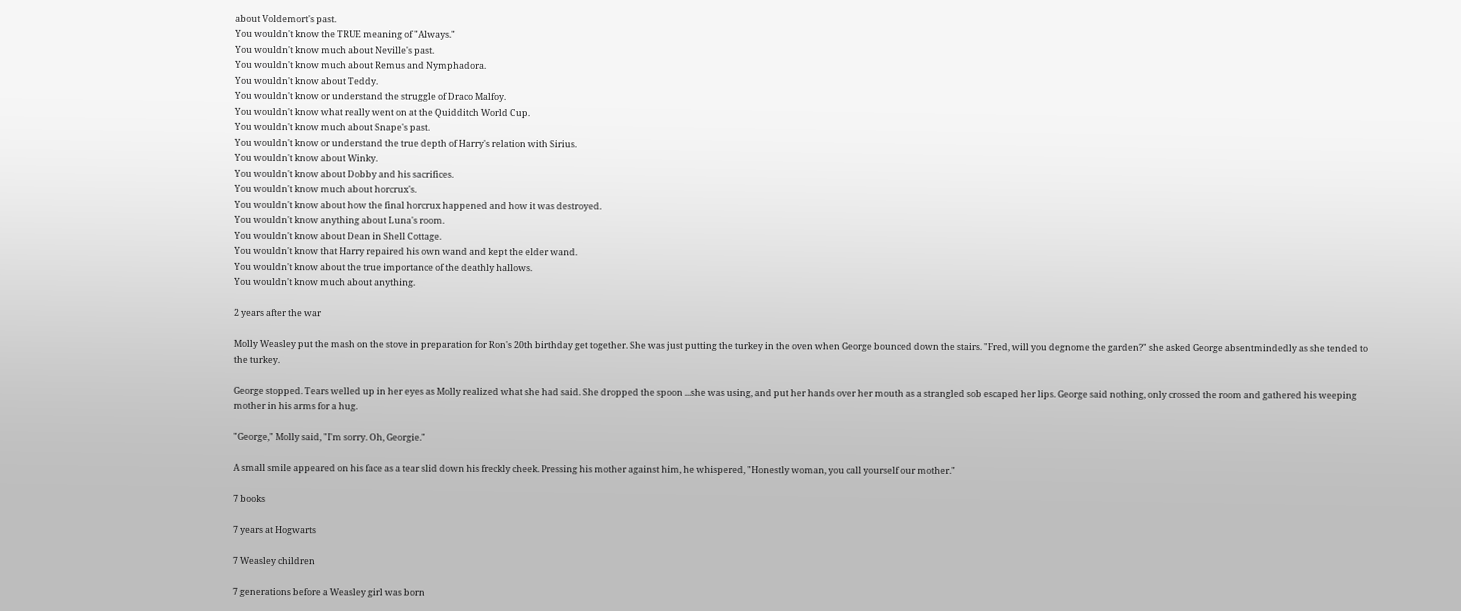about Voldemort's past.
You wouldn't know the TRUE meaning of "Always."
You wouldn't know much about Neville's past.
You wouldn't know much about Remus and Nymphadora.
You wouldn't know about Teddy.
You wouldn't know or understand the struggle of Draco Malfoy.
You wouldn't know what really went on at the Quidditch World Cup.
You wouldn't know much about Snape's past.
You wouldn't know or understand the true depth of Harry's relation with Sirius.
You wouldn't know about Winky.
You wouldn't know about Dobby and his sacrifices.
You wouldn't know much about horcrux's.
You wouldn't know about how the final horcrux happened and how it was destroyed.
You wouldn't know anything about Luna's room.
You wouldn't know about Dean in Shell Cottage.
You wouldn't know that Harry repaired his own wand and kept the elder wand.
You wouldn't know about the true importance of the deathly hallows.
You wouldn't know much about anything.

2 years after the war

Molly Weasley put the mash on the stove in preparation for Ron's 20th birthday get together. She was just putting the turkey in the oven when George bounced down the stairs. "Fred, will you degnome the garden?" she asked George absentmindedly as she tended to the turkey.

George stopped. Tears welled up in her eyes as Molly realized what she had said. She dropped the spoon ...she was using, and put her hands over her mouth as a strangled sob escaped her lips. George said nothing, only crossed the room and gathered his weeping mother in his arms for a hug.

"George," Molly said, "I'm sorry. Oh, Georgie."

A small smile appeared on his face as a tear slid down his freckly cheek. Pressing his mother against him, he whispered, "Honestly woman, you call yourself our mother."

7 books

7 years at Hogwarts

7 Weasley children

7 generations before a Weasley girl was born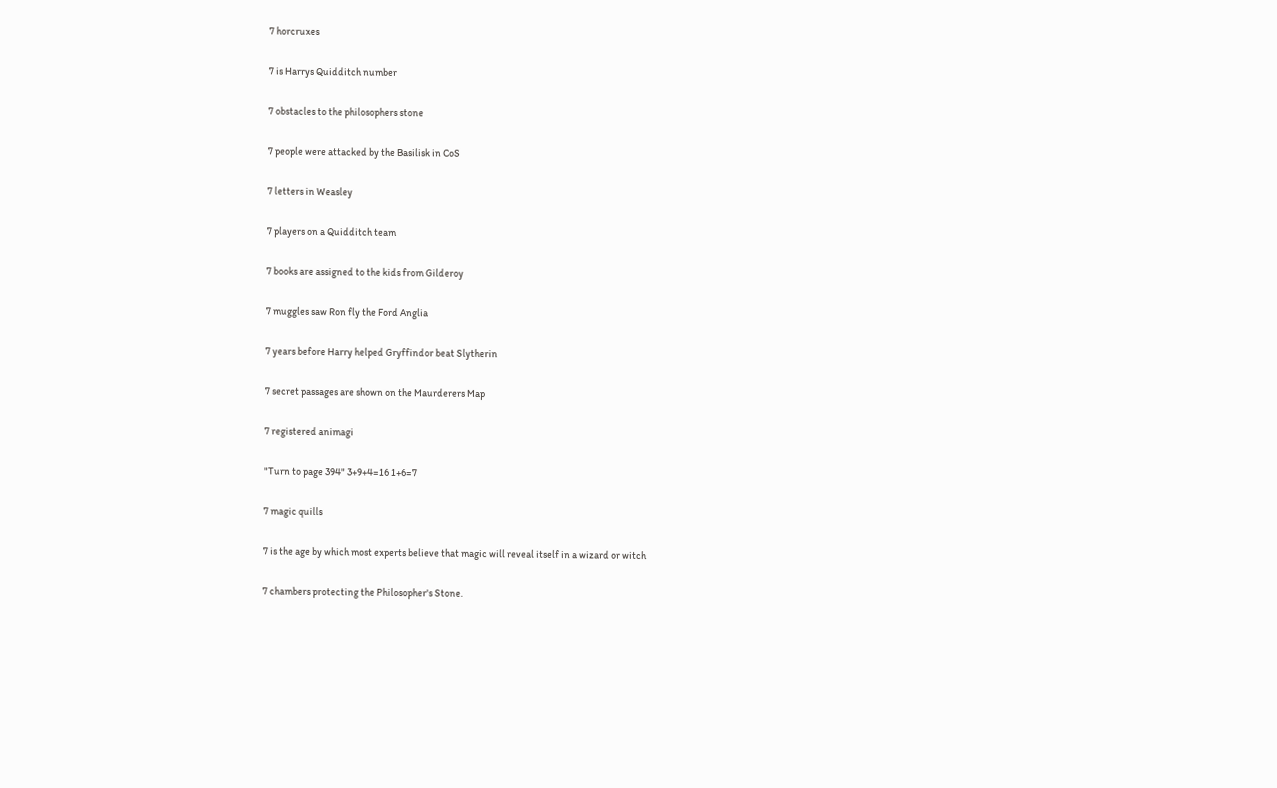7 horcruxes

7 is Harrys Quidditch number

7 obstacles to the philosophers stone

7 people were attacked by the Basilisk in CoS

7 letters in Weasley

7 players on a Quidditch team

7 books are assigned to the kids from Gilderoy

7 muggles saw Ron fly the Ford Anglia

7 years before Harry helped Gryffindor beat Slytherin

7 secret passages are shown on the Maurderers Map

7 registered animagi

"Turn to page 394" 3+9+4=16 1+6=7

7 magic quills

7 is the age by which most experts believe that magic will reveal itself in a wizard or witch

7 chambers protecting the Philosopher's Stone.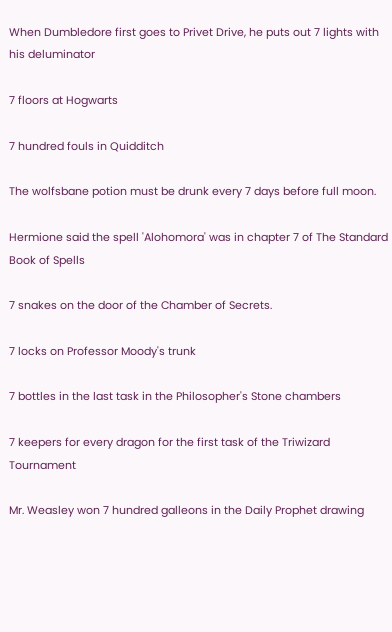When Dumbledore first goes to Privet Drive, he puts out 7 lights with his deluminator

7 floors at Hogwarts

7 hundred fouls in Quidditch

The wolfsbane potion must be drunk every 7 days before full moon.

Hermione said the spell 'Alohomora' was in chapter 7 of The Standard Book of Spells

7 snakes on the door of the Chamber of Secrets.

7 locks on Professor Moody's trunk

7 bottles in the last task in the Philosopher's Stone chambers

7 keepers for every dragon for the first task of the Triwizard Tournament

Mr. Weasley won 7 hundred galleons in the Daily Prophet drawing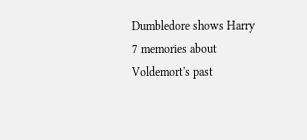Dumbledore shows Harry 7 memories about Voldemort's past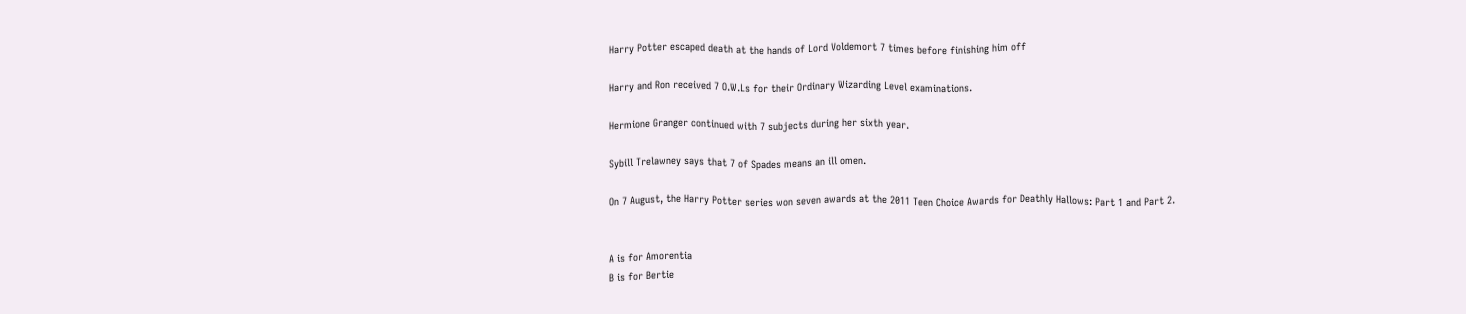Harry Potter escaped death at the hands of Lord Voldemort 7 times before finishing him off

Harry and Ron received 7 O.W.Ls for their Ordinary Wizarding Level examinations.

Hermione Granger continued with 7 subjects during her sixth year.

Sybill Trelawney says that 7 of Spades means an ill omen.

On 7 August, the Harry Potter series won seven awards at the 2011 Teen Choice Awards for Deathly Hallows: Part 1 and Part 2.


A is for Amorentia
B is for Bertie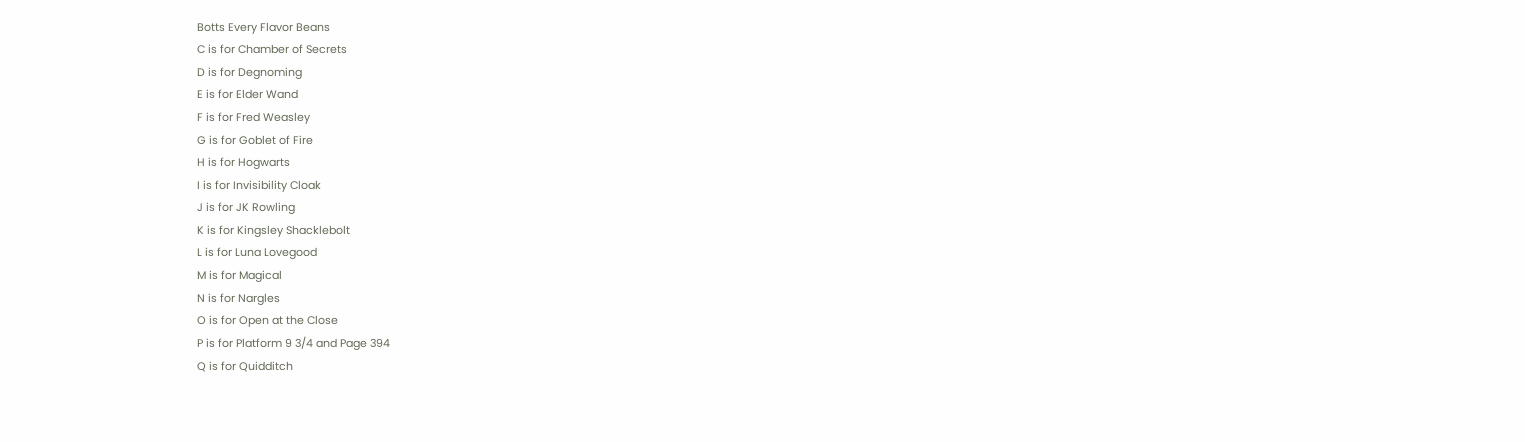Botts Every Flavor Beans
C is for Chamber of Secrets
D is for Degnoming
E is for Elder Wand
F is for Fred Weasley
G is for Goblet of Fire
H is for Hogwarts
I is for Invisibility Cloak
J is for JK Rowling
K is for Kingsley Shacklebolt
L is for Luna Lovegood
M is for Magical
N is for Nargles
O is for Open at the Close
P is for Platform 9 3/4 and Page 394
Q is for Quidditch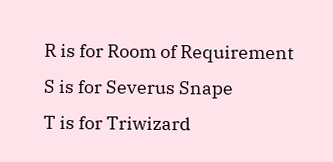R is for Room of Requirement
S is for Severus Snape
T is for Triwizard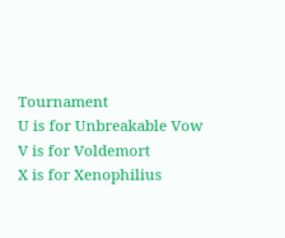Tournament
U is for Unbreakable Vow
V is for Voldemort
X is for Xenophilius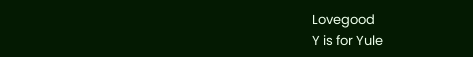Lovegood
Y is for Yule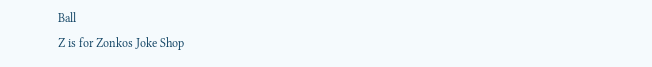Ball
Z is for Zonkos Joke Shop